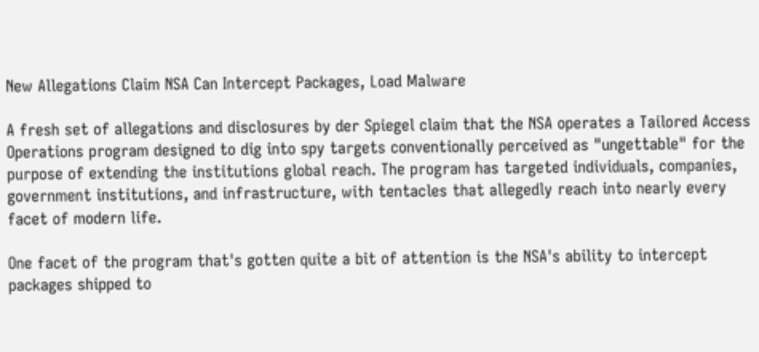New Allegations Claim NSA Can Intercept Packages, Load Malware

A fresh set of allegations and disclosures by der Spiegel claim that the NSA operates a Tailored Access Operations program designed to dig into spy targets conventionally perceived as "ungettable" for the purpose of extending the institutions global reach. The program has targeted individuals, companies, government institutions, and infrastructure, with tentacles that allegedly reach into nearly every facet of modern life.

One facet of the program that's gotten quite a bit of attention is the NSA's ability to intercept packages shipped to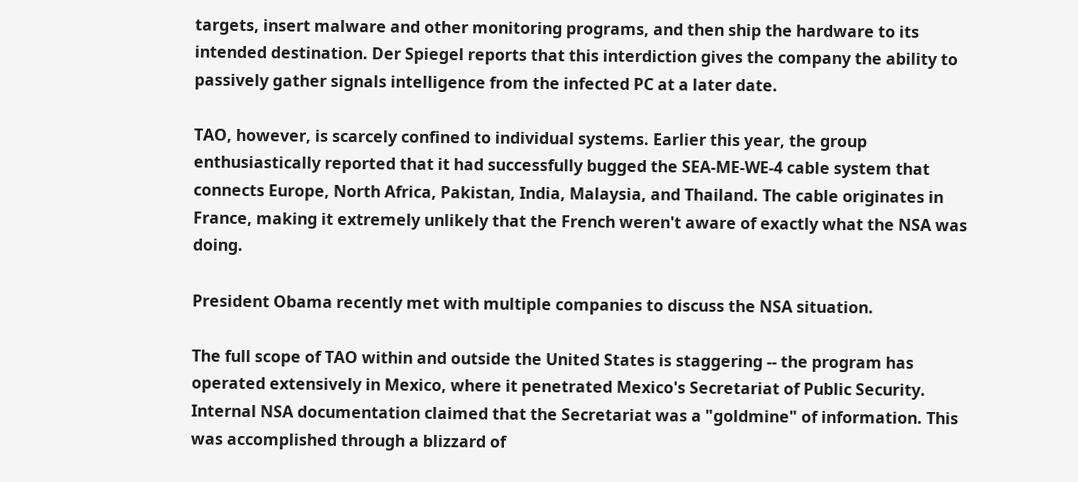targets, insert malware and other monitoring programs, and then ship the hardware to its intended destination. Der Spiegel reports that this interdiction gives the company the ability to passively gather signals intelligence from the infected PC at a later date.

TAO, however, is scarcely confined to individual systems. Earlier this year, the group enthusiastically reported that it had successfully bugged the SEA-ME-WE-4 cable system that connects Europe, North Africa, Pakistan, India, Malaysia, and Thailand. The cable originates in France, making it extremely unlikely that the French weren't aware of exactly what the NSA was doing.

President Obama recently met with multiple companies to discuss the NSA situation.

The full scope of TAO within and outside the United States is staggering -- the program has operated extensively in Mexico, where it penetrated Mexico's Secretariat of Public Security. Internal NSA documentation claimed that the Secretariat was a "goldmine" of information. This was accomplished through a blizzard of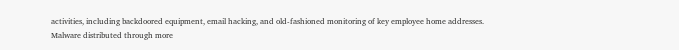activities, including backdoored equipment, email hacking, and old-fashioned monitoring of key employee home addresses. Malware distributed through more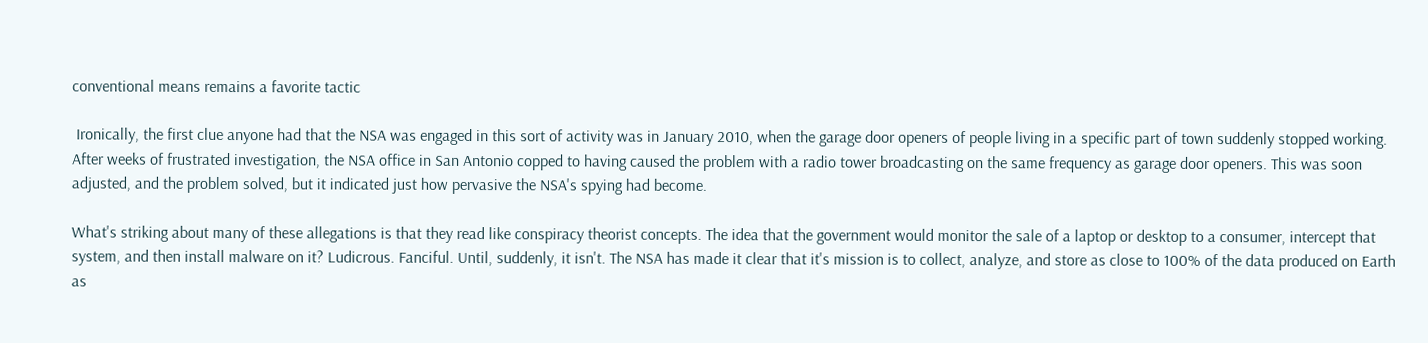conventional means remains a favorite tactic

 Ironically, the first clue anyone had that the NSA was engaged in this sort of activity was in January 2010, when the garage door openers of people living in a specific part of town suddenly stopped working. After weeks of frustrated investigation, the NSA office in San Antonio copped to having caused the problem with a radio tower broadcasting on the same frequency as garage door openers. This was soon adjusted, and the problem solved, but it indicated just how pervasive the NSA's spying had become.

What's striking about many of these allegations is that they read like conspiracy theorist concepts. The idea that the government would monitor the sale of a laptop or desktop to a consumer, intercept that system, and then install malware on it? Ludicrous. Fanciful. Until, suddenly, it isn't. The NSA has made it clear that it's mission is to collect, analyze, and store as close to 100% of the data produced on Earth as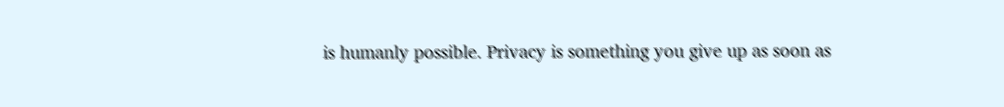is humanly possible. Privacy is something you give up as soon as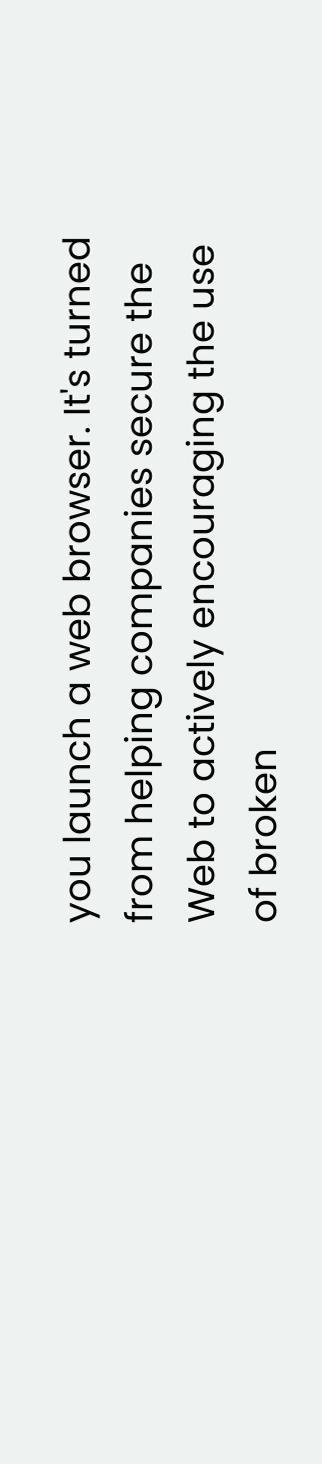you launch a web browser. It's turned from helping companies secure the Web to actively encouraging the use of broken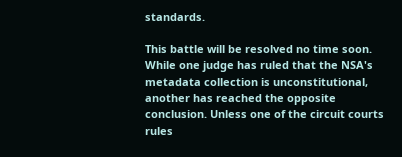standards.

This battle will be resolved no time soon. While one judge has ruled that the NSA's metadata collection is unconstitutional, another has reached the opposite conclusion. Unless one of the circuit courts rules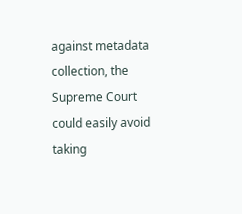against metadata collection, the Supreme Court could easily avoid taking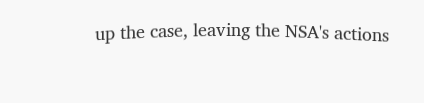up the case, leaving the NSA's actions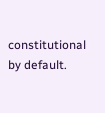constitutional by default.